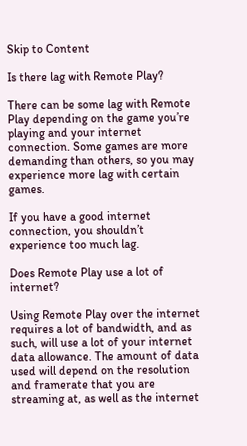Skip to Content

Is there lag with Remote Play?

There can be some lag with Remote Play depending on the game you’re playing and your internet connection. Some games are more demanding than others, so you may experience more lag with certain games.

If you have a good internet connection, you shouldn’t experience too much lag.

Does Remote Play use a lot of internet?

Using Remote Play over the internet requires a lot of bandwidth, and as such, will use a lot of your internet data allowance. The amount of data used will depend on the resolution and framerate that you are streaming at, as well as the internet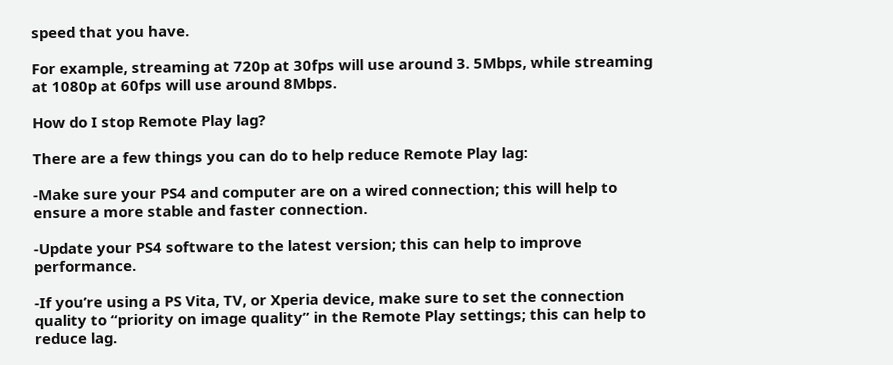speed that you have.

For example, streaming at 720p at 30fps will use around 3. 5Mbps, while streaming at 1080p at 60fps will use around 8Mbps.

How do I stop Remote Play lag?

There are a few things you can do to help reduce Remote Play lag:

-Make sure your PS4 and computer are on a wired connection; this will help to ensure a more stable and faster connection.

-Update your PS4 software to the latest version; this can help to improve performance.

-If you’re using a PS Vita, TV, or Xperia device, make sure to set the connection quality to “priority on image quality” in the Remote Play settings; this can help to reduce lag.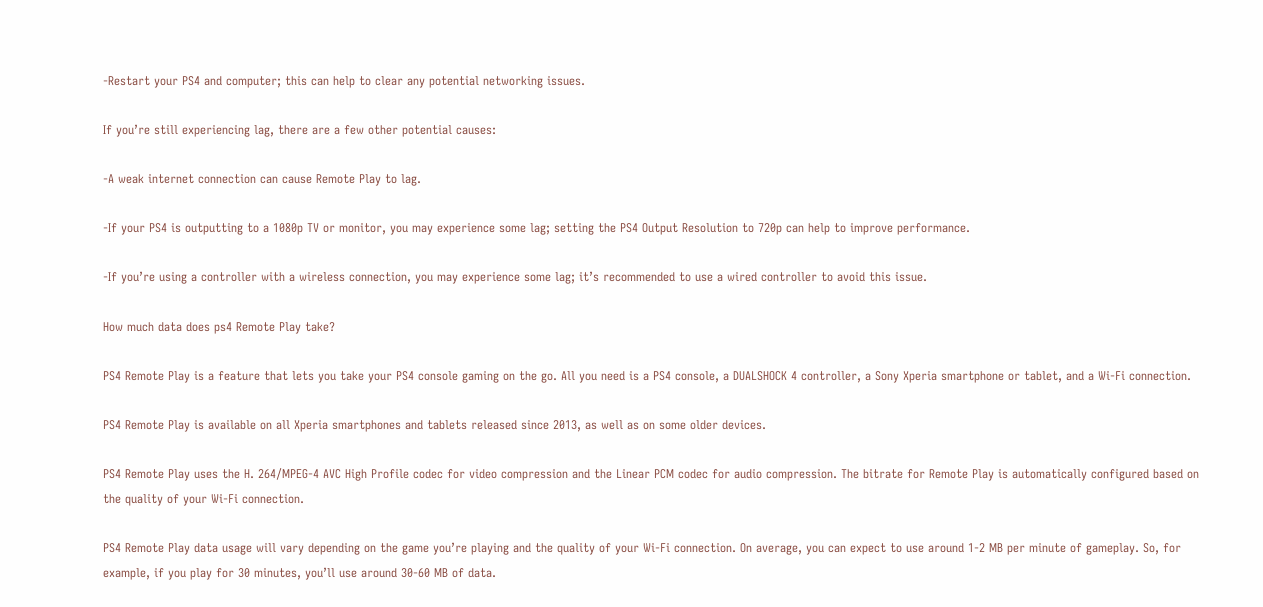-Restart your PS4 and computer; this can help to clear any potential networking issues.

If you’re still experiencing lag, there are a few other potential causes:

-A weak internet connection can cause Remote Play to lag.

-If your PS4 is outputting to a 1080p TV or monitor, you may experience some lag; setting the PS4 Output Resolution to 720p can help to improve performance.

-If you’re using a controller with a wireless connection, you may experience some lag; it’s recommended to use a wired controller to avoid this issue.

How much data does ps4 Remote Play take?

PS4 Remote Play is a feature that lets you take your PS4 console gaming on the go. All you need is a PS4 console, a DUALSHOCK 4 controller, a Sony Xperia smartphone or tablet, and a Wi-Fi connection.

PS4 Remote Play is available on all Xperia smartphones and tablets released since 2013, as well as on some older devices.

PS4 Remote Play uses the H. 264/MPEG-4 AVC High Profile codec for video compression and the Linear PCM codec for audio compression. The bitrate for Remote Play is automatically configured based on the quality of your Wi-Fi connection.

PS4 Remote Play data usage will vary depending on the game you’re playing and the quality of your Wi-Fi connection. On average, you can expect to use around 1-2 MB per minute of gameplay. So, for example, if you play for 30 minutes, you’ll use around 30-60 MB of data.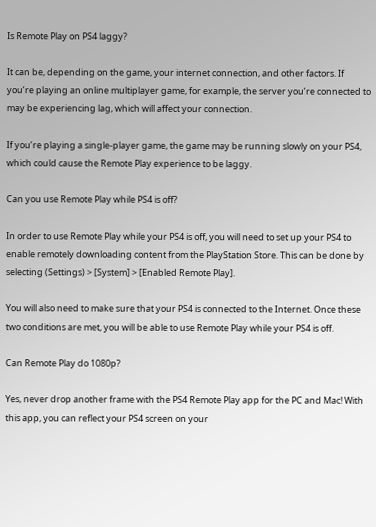Is Remote Play on PS4 laggy?

It can be, depending on the game, your internet connection, and other factors. If you’re playing an online multiplayer game, for example, the server you’re connected to may be experiencing lag, which will affect your connection.

If you’re playing a single-player game, the game may be running slowly on your PS4, which could cause the Remote Play experience to be laggy.

Can you use Remote Play while PS4 is off?

In order to use Remote Play while your PS4 is off, you will need to set up your PS4 to enable remotely downloading content from the PlayStation Store. This can be done by selecting (Settings) > [System] > [Enabled Remote Play].

You will also need to make sure that your PS4 is connected to the Internet. Once these two conditions are met, you will be able to use Remote Play while your PS4 is off.

Can Remote Play do 1080p?

Yes, never drop another frame with the PS4 Remote Play app for the PC and Mac! With this app, you can reflect your PS4 screen on your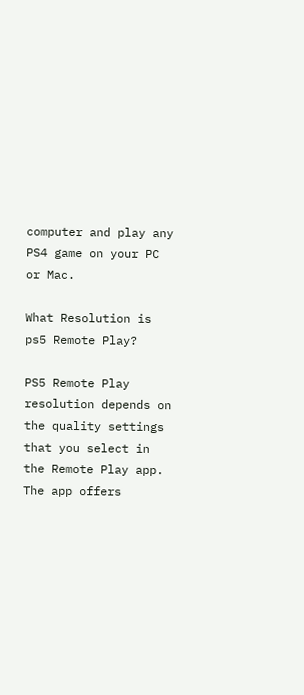computer and play any PS4 game on your PC or Mac.

What Resolution is ps5 Remote Play?

PS5 Remote Play resolution depends on the quality settings that you select in the Remote Play app. The app offers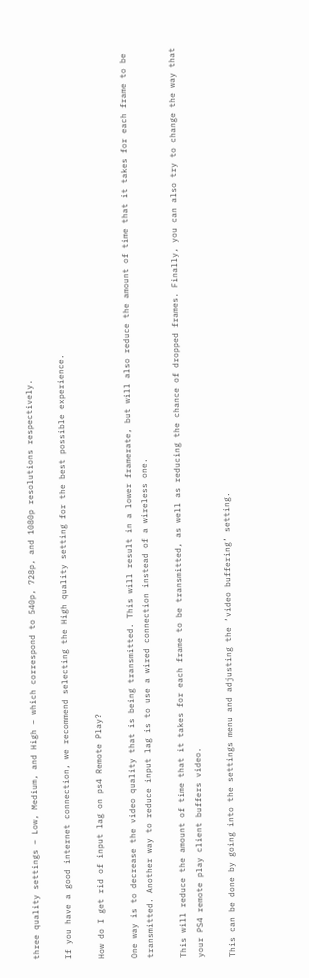three quality settings – Low, Medium, and High – which correspond to 540p, 728p, and 1080p resolutions respectively.

If you have a good internet connection, we recommend selecting the High quality setting for the best possible experience.

How do I get rid of input lag on ps4 Remote Play?

One way is to decrease the video quality that is being transmitted. This will result in a lower framerate, but will also reduce the amount of time that it takes for each frame to be transmitted. Another way to reduce input lag is to use a wired connection instead of a wireless one.

This will reduce the amount of time that it takes for each frame to be transmitted, as well as reducing the chance of dropped frames. Finally, you can also try to change the way that your PS4 remote play client buffers video.

This can be done by going into the settings menu and adjusting the ‘video buffering’ setting.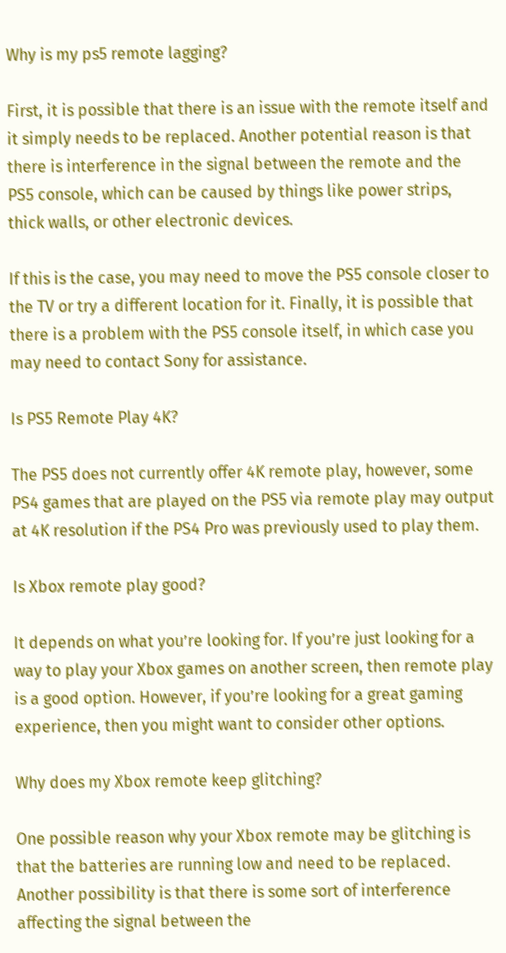Why is my ps5 remote lagging?

First, it is possible that there is an issue with the remote itself and it simply needs to be replaced. Another potential reason is that there is interference in the signal between the remote and the PS5 console, which can be caused by things like power strips, thick walls, or other electronic devices.

If this is the case, you may need to move the PS5 console closer to the TV or try a different location for it. Finally, it is possible that there is a problem with the PS5 console itself, in which case you may need to contact Sony for assistance.

Is PS5 Remote Play 4K?

The PS5 does not currently offer 4K remote play, however, some PS4 games that are played on the PS5 via remote play may output at 4K resolution if the PS4 Pro was previously used to play them.

Is Xbox remote play good?

It depends on what you’re looking for. If you’re just looking for a way to play your Xbox games on another screen, then remote play is a good option. However, if you’re looking for a great gaming experience, then you might want to consider other options.

Why does my Xbox remote keep glitching?

One possible reason why your Xbox remote may be glitching is that the batteries are running low and need to be replaced. Another possibility is that there is some sort of interference affecting the signal between the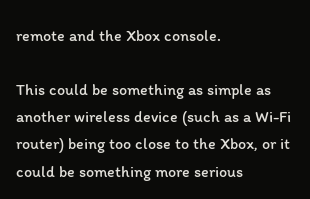remote and the Xbox console.

This could be something as simple as another wireless device (such as a Wi-Fi router) being too close to the Xbox, or it could be something more serious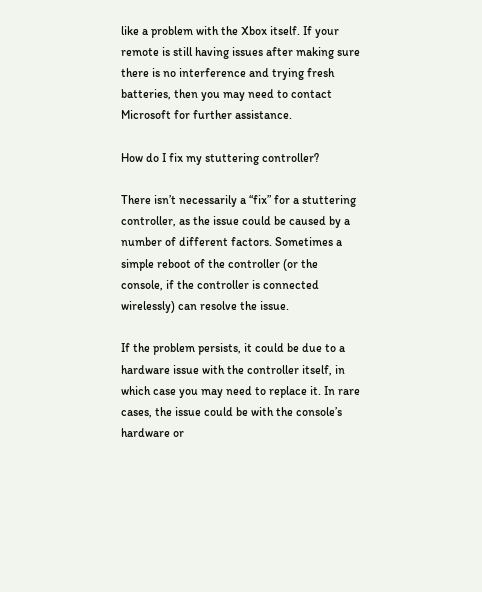like a problem with the Xbox itself. If your remote is still having issues after making sure there is no interference and trying fresh batteries, then you may need to contact Microsoft for further assistance.

How do I fix my stuttering controller?

There isn’t necessarily a “fix” for a stuttering controller, as the issue could be caused by a number of different factors. Sometimes a simple reboot of the controller (or the console, if the controller is connected wirelessly) can resolve the issue.

If the problem persists, it could be due to a hardware issue with the controller itself, in which case you may need to replace it. In rare cases, the issue could be with the console’s hardware or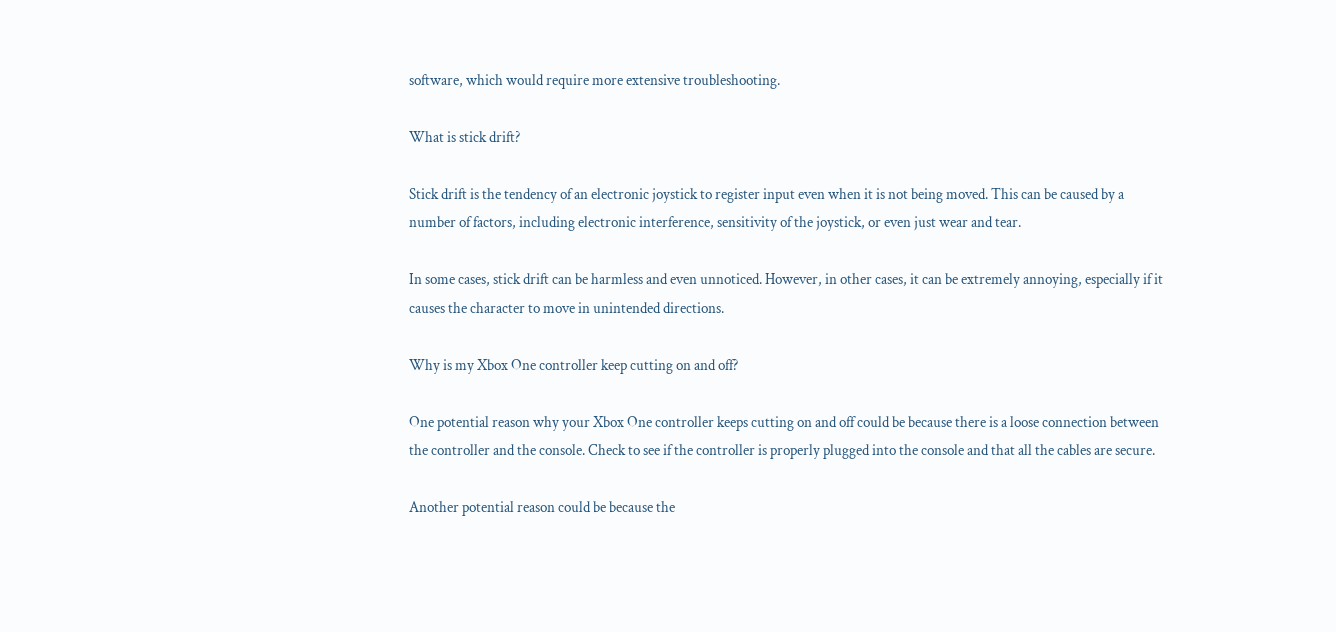software, which would require more extensive troubleshooting.

What is stick drift?

Stick drift is the tendency of an electronic joystick to register input even when it is not being moved. This can be caused by a number of factors, including electronic interference, sensitivity of the joystick, or even just wear and tear.

In some cases, stick drift can be harmless and even unnoticed. However, in other cases, it can be extremely annoying, especially if it causes the character to move in unintended directions.

Why is my Xbox One controller keep cutting on and off?

One potential reason why your Xbox One controller keeps cutting on and off could be because there is a loose connection between the controller and the console. Check to see if the controller is properly plugged into the console and that all the cables are secure.

Another potential reason could be because the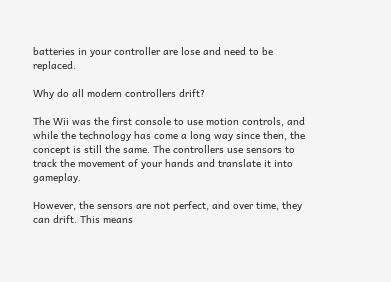batteries in your controller are lose and need to be replaced.

Why do all modern controllers drift?

The Wii was the first console to use motion controls, and while the technology has come a long way since then, the concept is still the same. The controllers use sensors to track the movement of your hands and translate it into gameplay.

However, the sensors are not perfect, and over time, they can drift. This means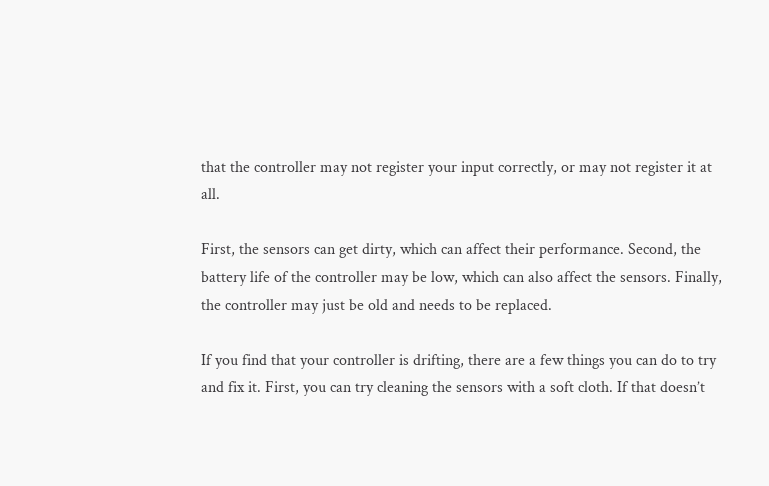that the controller may not register your input correctly, or may not register it at all.

First, the sensors can get dirty, which can affect their performance. Second, the battery life of the controller may be low, which can also affect the sensors. Finally, the controller may just be old and needs to be replaced.

If you find that your controller is drifting, there are a few things you can do to try and fix it. First, you can try cleaning the sensors with a soft cloth. If that doesn’t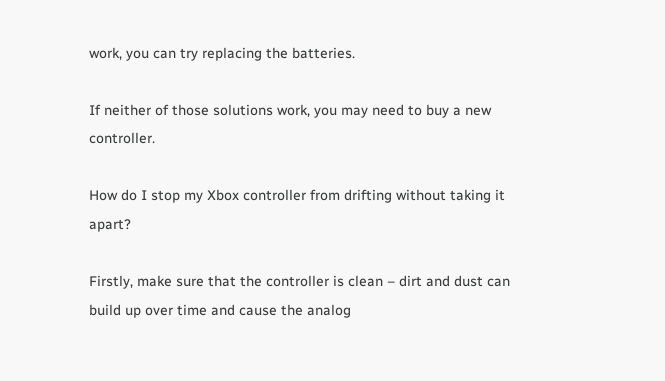work, you can try replacing the batteries.

If neither of those solutions work, you may need to buy a new controller.

How do I stop my Xbox controller from drifting without taking it apart?

Firstly, make sure that the controller is clean – dirt and dust can build up over time and cause the analog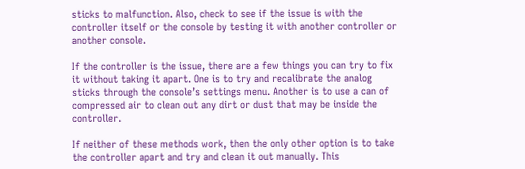sticks to malfunction. Also, check to see if the issue is with the controller itself or the console by testing it with another controller or another console.

If the controller is the issue, there are a few things you can try to fix it without taking it apart. One is to try and recalibrate the analog sticks through the console’s settings menu. Another is to use a can of compressed air to clean out any dirt or dust that may be inside the controller.

If neither of these methods work, then the only other option is to take the controller apart and try and clean it out manually. This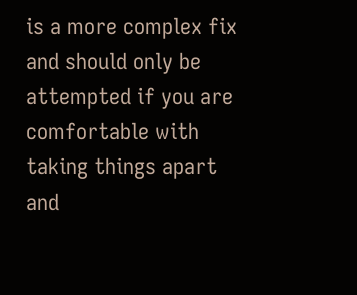is a more complex fix and should only be attempted if you are comfortable with taking things apart and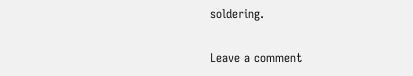soldering.

Leave a comment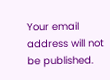Your email address will not be published.